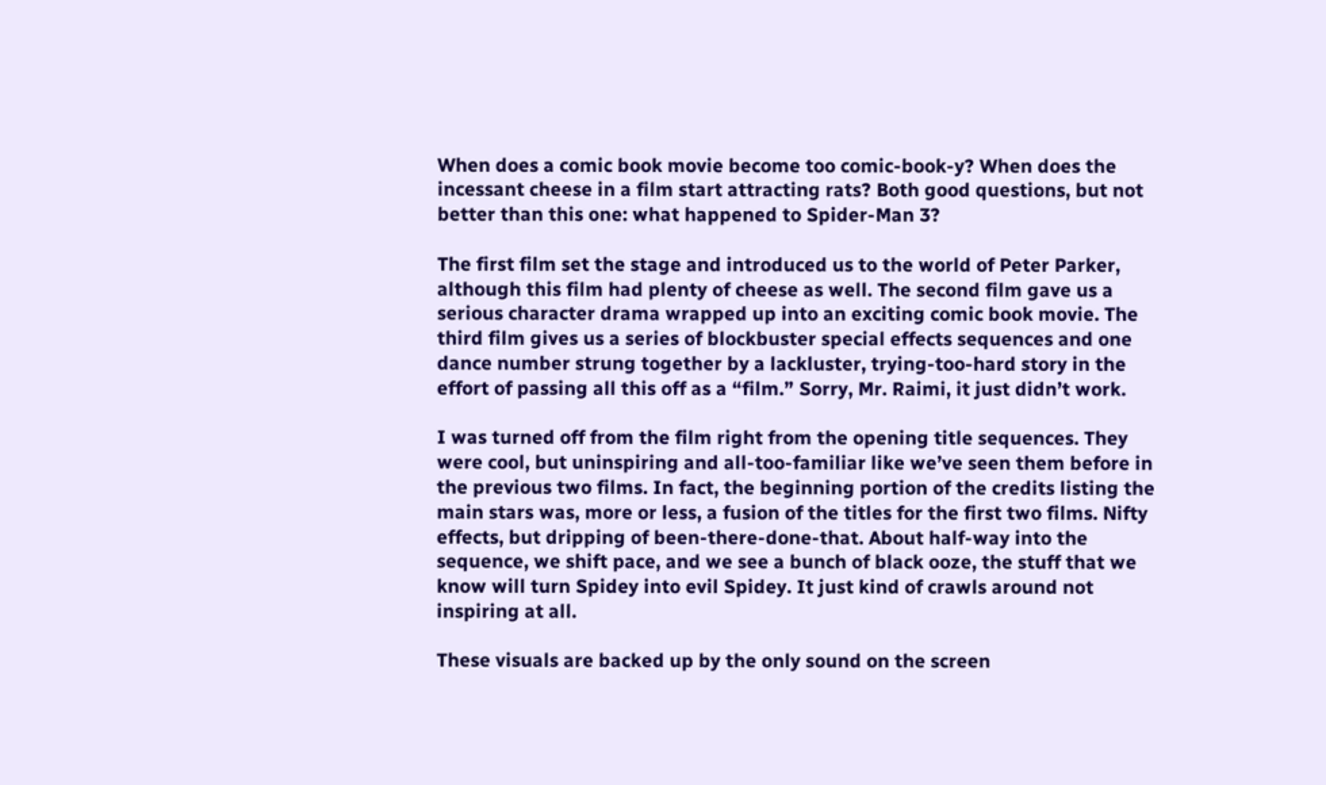When does a comic book movie become too comic-book-y? When does the incessant cheese in a film start attracting rats? Both good questions, but not better than this one: what happened to Spider-Man 3?

The first film set the stage and introduced us to the world of Peter Parker, although this film had plenty of cheese as well. The second film gave us a serious character drama wrapped up into an exciting comic book movie. The third film gives us a series of blockbuster special effects sequences and one dance number strung together by a lackluster, trying-too-hard story in the effort of passing all this off as a “film.” Sorry, Mr. Raimi, it just didn’t work.

I was turned off from the film right from the opening title sequences. They were cool, but uninspiring and all-too-familiar like we’ve seen them before in the previous two films. In fact, the beginning portion of the credits listing the main stars was, more or less, a fusion of the titles for the first two films. Nifty effects, but dripping of been-there-done-that. About half-way into the sequence, we shift pace, and we see a bunch of black ooze, the stuff that we know will turn Spidey into evil Spidey. It just kind of crawls around not inspiring at all.

These visuals are backed up by the only sound on the screen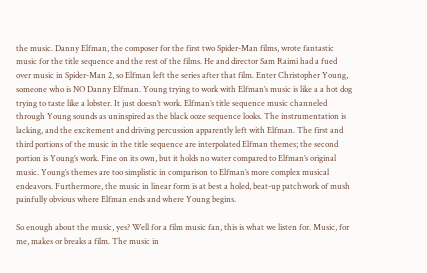the music. Danny Elfman, the composer for the first two Spider-Man films, wrote fantastic music for the title sequence and the rest of the films. He and director Sam Raimi had a fued over music in Spider-Man 2, so Elfman left the series after that film. Enter Christopher Young, someone who is NO Danny Elfman. Young trying to work with Elfman’s music is like a a hot dog trying to taste like a lobster. It just doesn’t work. Elfman’s title sequence music channeled through Young sounds as uninspired as the black ooze sequence looks. The instrumentation is lacking, and the excitement and driving percussion apparently left with Elfman. The first and third portions of the music in the title sequence are interpolated Elfman themes; the second portion is Young’s work. Fine on its own, but it holds no water compared to Elfman’s original music. Young’s themes are too simplistic in comparison to Elfman’s more complex musical endeavors. Furthermore, the music in linear form is at best a holed, beat-up patchwork of mush painfully obvious where Elfman ends and where Young begins.

So enough about the music, yes? Well for a film music fan, this is what we listen for. Music, for me, makes or breaks a film. The music in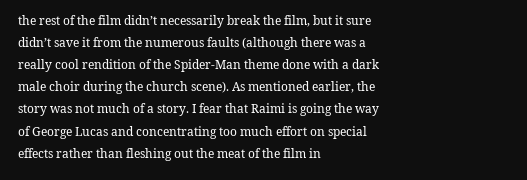the rest of the film didn’t necessarily break the film, but it sure didn’t save it from the numerous faults (although there was a really cool rendition of the Spider-Man theme done with a dark male choir during the church scene). As mentioned earlier, the story was not much of a story. I fear that Raimi is going the way of George Lucas and concentrating too much effort on special effects rather than fleshing out the meat of the film in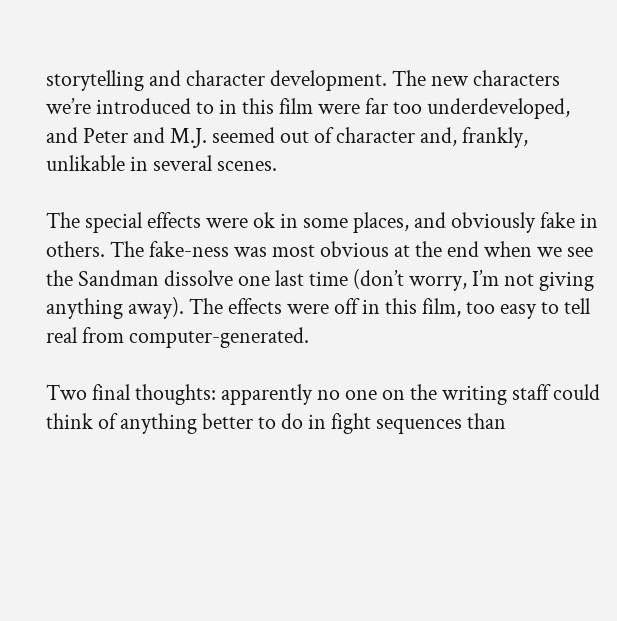storytelling and character development. The new characters we’re introduced to in this film were far too underdeveloped, and Peter and M.J. seemed out of character and, frankly, unlikable in several scenes.

The special effects were ok in some places, and obviously fake in others. The fake-ness was most obvious at the end when we see the Sandman dissolve one last time (don’t worry, I’m not giving anything away). The effects were off in this film, too easy to tell real from computer-generated.

Two final thoughts: apparently no one on the writing staff could think of anything better to do in fight sequences than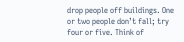drop people off buildings. One or two people don’t fall; try four or five. Think of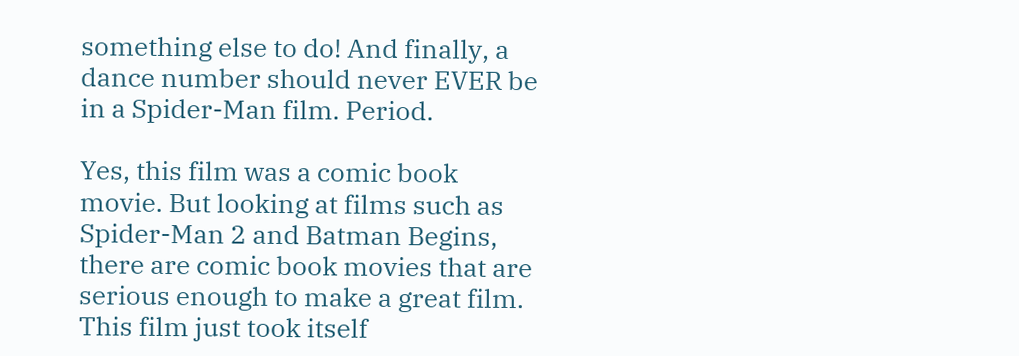something else to do! And finally, a dance number should never EVER be in a Spider-Man film. Period.

Yes, this film was a comic book movie. But looking at films such as Spider-Man 2 and Batman Begins, there are comic book movies that are serious enough to make a great film. This film just took itself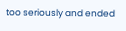too seriously and ended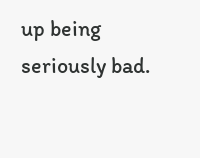up being seriously bad.